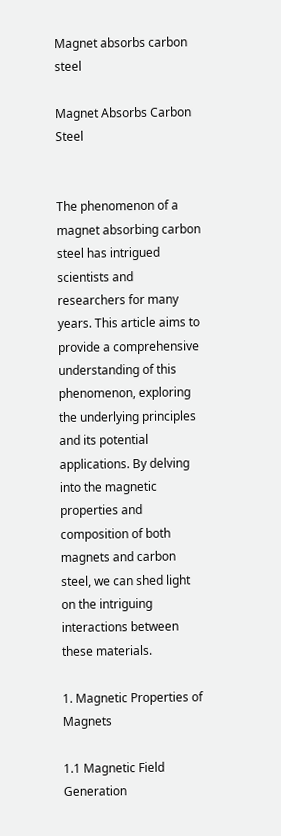Magnet absorbs carbon steel

Magnet Absorbs Carbon Steel


The phenomenon of a magnet absorbing carbon steel has intrigued scientists and researchers for many years. This article aims to provide a comprehensive understanding of this phenomenon, exploring the underlying principles and its potential applications. By delving into the magnetic properties and composition of both magnets and carbon steel, we can shed light on the intriguing interactions between these materials.

1. Magnetic Properties of Magnets

1.1 Magnetic Field Generation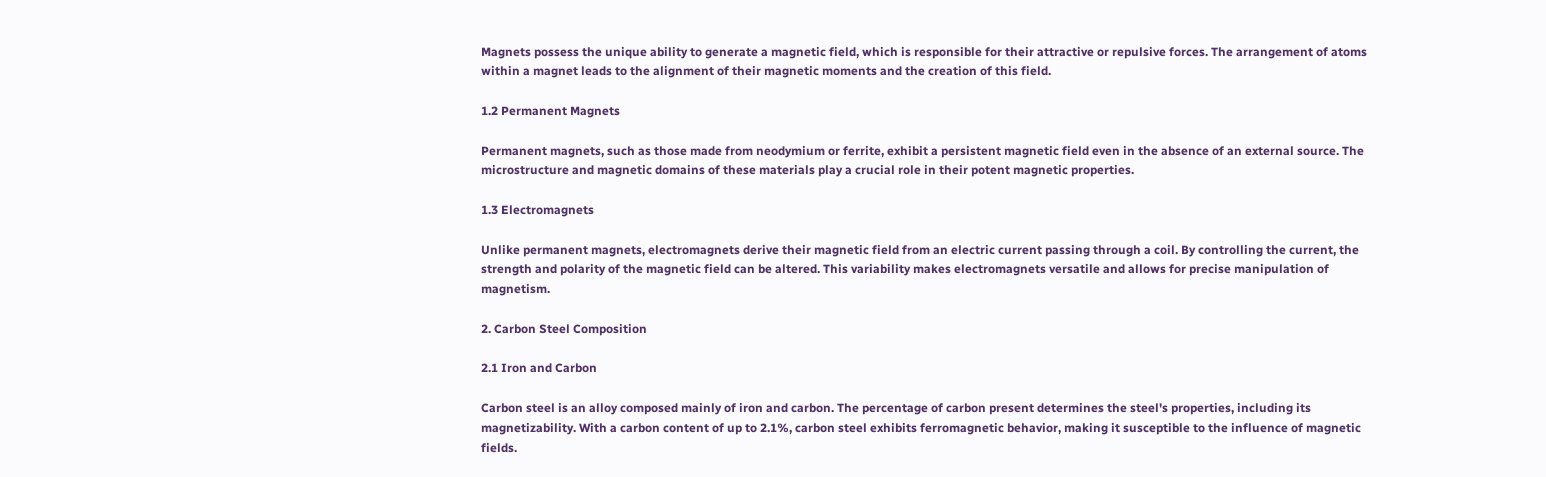Magnets possess the unique ability to generate a magnetic field, which is responsible for their attractive or repulsive forces. The arrangement of atoms within a magnet leads to the alignment of their magnetic moments and the creation of this field.

1.2 Permanent Magnets

Permanent magnets, such as those made from neodymium or ferrite, exhibit a persistent magnetic field even in the absence of an external source. The microstructure and magnetic domains of these materials play a crucial role in their potent magnetic properties.

1.3 Electromagnets

Unlike permanent magnets, electromagnets derive their magnetic field from an electric current passing through a coil. By controlling the current, the strength and polarity of the magnetic field can be altered. This variability makes electromagnets versatile and allows for precise manipulation of magnetism.

2. Carbon Steel Composition

2.1 Iron and Carbon

Carbon steel is an alloy composed mainly of iron and carbon. The percentage of carbon present determines the steel's properties, including its magnetizability. With a carbon content of up to 2.1%, carbon steel exhibits ferromagnetic behavior, making it susceptible to the influence of magnetic fields.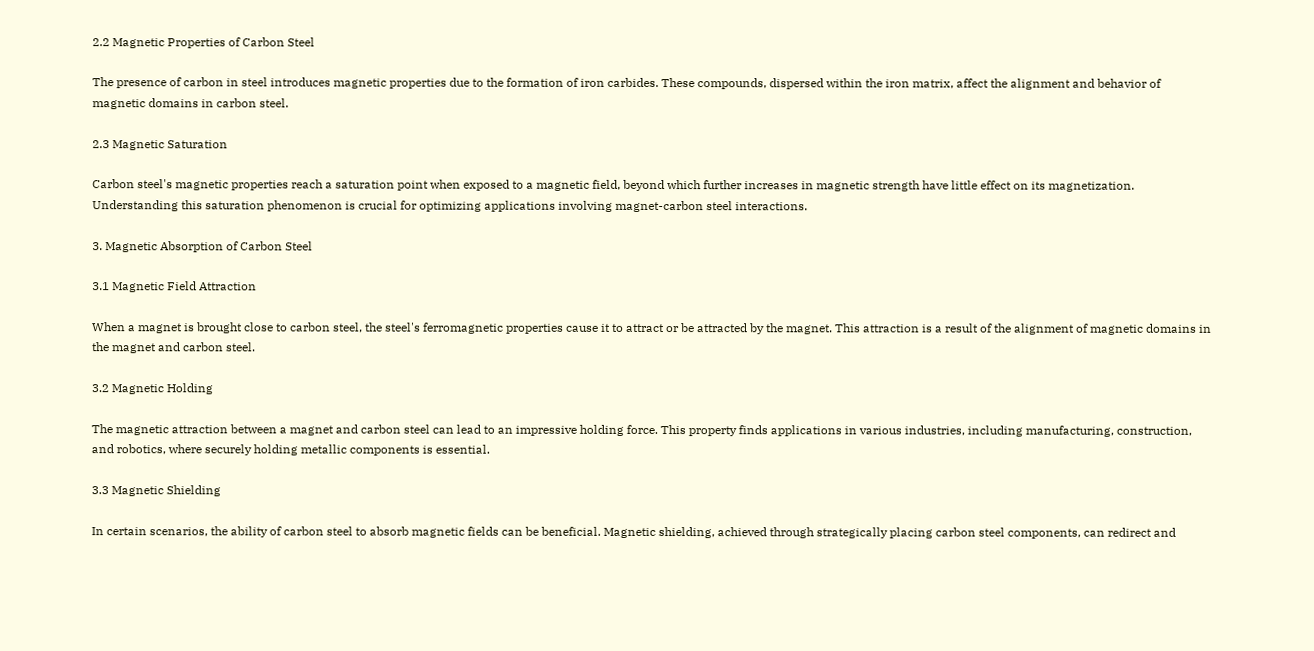2.2 Magnetic Properties of Carbon Steel

The presence of carbon in steel introduces magnetic properties due to the formation of iron carbides. These compounds, dispersed within the iron matrix, affect the alignment and behavior of magnetic domains in carbon steel.

2.3 Magnetic Saturation

Carbon steel's magnetic properties reach a saturation point when exposed to a magnetic field, beyond which further increases in magnetic strength have little effect on its magnetization. Understanding this saturation phenomenon is crucial for optimizing applications involving magnet-carbon steel interactions.

3. Magnetic Absorption of Carbon Steel

3.1 Magnetic Field Attraction

When a magnet is brought close to carbon steel, the steel's ferromagnetic properties cause it to attract or be attracted by the magnet. This attraction is a result of the alignment of magnetic domains in the magnet and carbon steel.

3.2 Magnetic Holding

The magnetic attraction between a magnet and carbon steel can lead to an impressive holding force. This property finds applications in various industries, including manufacturing, construction, and robotics, where securely holding metallic components is essential.

3.3 Magnetic Shielding

In certain scenarios, the ability of carbon steel to absorb magnetic fields can be beneficial. Magnetic shielding, achieved through strategically placing carbon steel components, can redirect and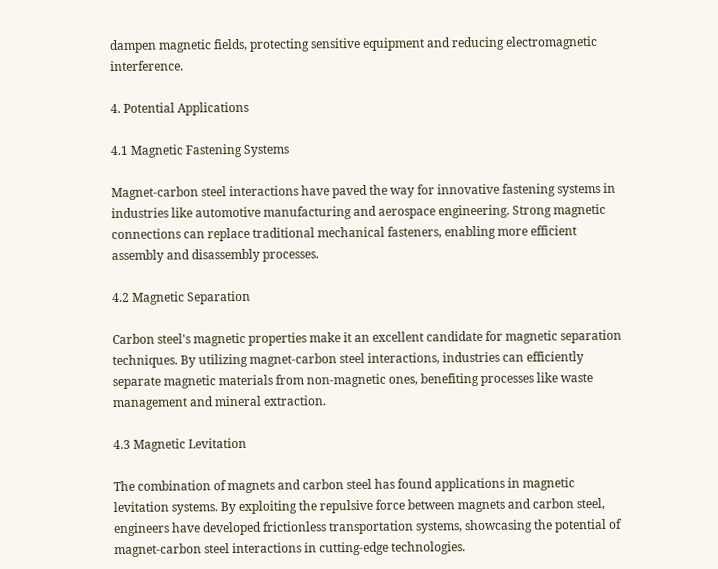dampen magnetic fields, protecting sensitive equipment and reducing electromagnetic interference.

4. Potential Applications

4.1 Magnetic Fastening Systems

Magnet-carbon steel interactions have paved the way for innovative fastening systems in industries like automotive manufacturing and aerospace engineering. Strong magnetic connections can replace traditional mechanical fasteners, enabling more efficient assembly and disassembly processes.

4.2 Magnetic Separation

Carbon steel's magnetic properties make it an excellent candidate for magnetic separation techniques. By utilizing magnet-carbon steel interactions, industries can efficiently separate magnetic materials from non-magnetic ones, benefiting processes like waste management and mineral extraction.

4.3 Magnetic Levitation

The combination of magnets and carbon steel has found applications in magnetic levitation systems. By exploiting the repulsive force between magnets and carbon steel, engineers have developed frictionless transportation systems, showcasing the potential of magnet-carbon steel interactions in cutting-edge technologies.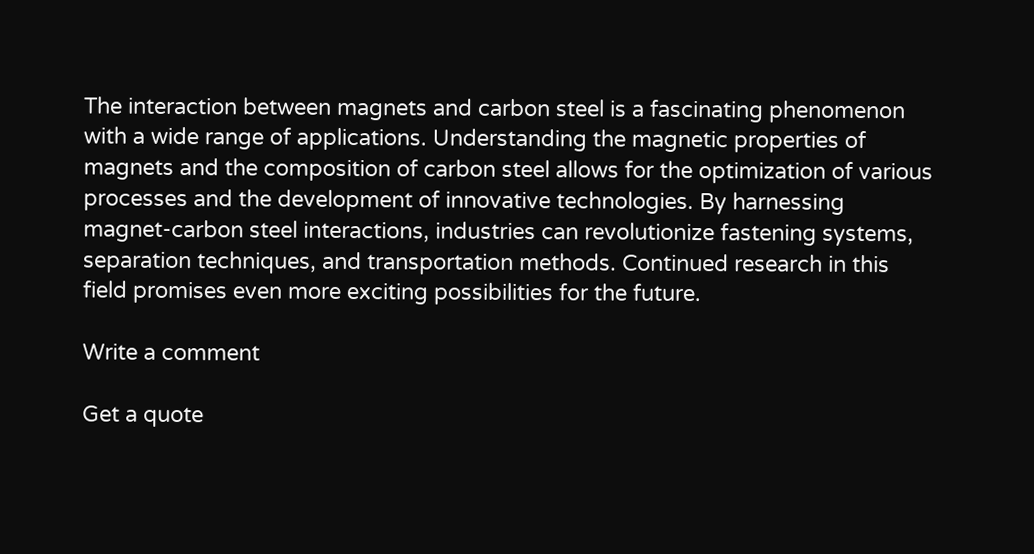The interaction between magnets and carbon steel is a fascinating phenomenon with a wide range of applications. Understanding the magnetic properties of magnets and the composition of carbon steel allows for the optimization of various processes and the development of innovative technologies. By harnessing magnet-carbon steel interactions, industries can revolutionize fastening systems, separation techniques, and transportation methods. Continued research in this field promises even more exciting possibilities for the future.

Write a comment

Get a quote